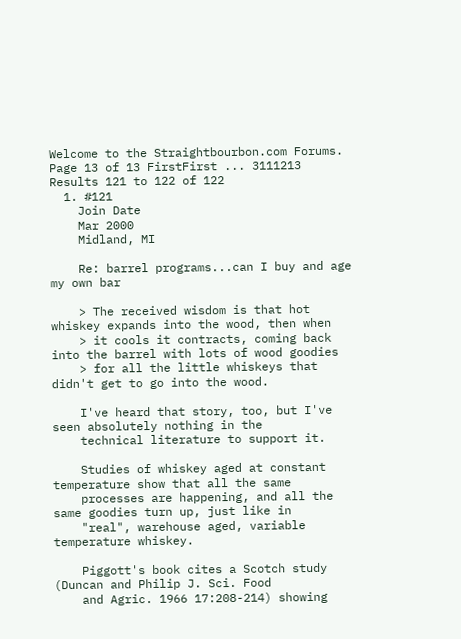Welcome to the Straightbourbon.com Forums.
Page 13 of 13 FirstFirst ... 3111213
Results 121 to 122 of 122
  1. #121
    Join Date
    Mar 2000
    Midland, MI

    Re: barrel programs...can I buy and age my own bar

    > The received wisdom is that hot whiskey expands into the wood, then when
    > it cools it contracts, coming back into the barrel with lots of wood goodies
    > for all the little whiskeys that didn't get to go into the wood.

    I've heard that story, too, but I've seen absolutely nothing in the
    technical literature to support it.

    Studies of whiskey aged at constant temperature show that all the same
    processes are happening, and all the same goodies turn up, just like in
    "real", warehouse aged, variable temperature whiskey.

    Piggott's book cites a Scotch study (Duncan and Philip J. Sci. Food
    and Agric. 1966 17:208-214) showing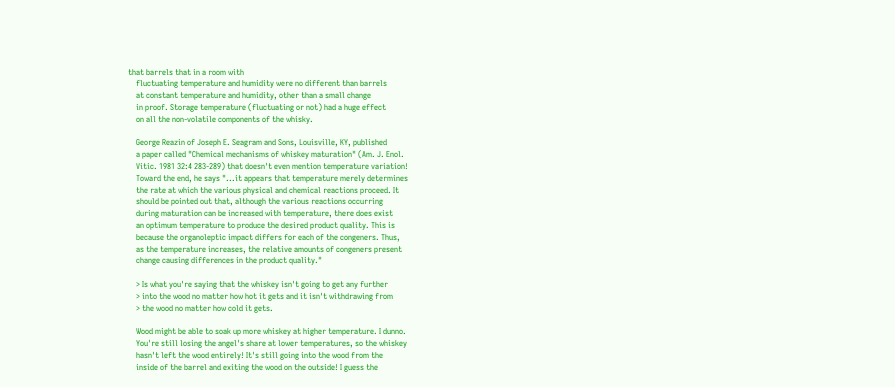that barrels that in a room with
    fluctuating temperature and humidity were no different than barrels
    at constant temperature and humidity, other than a small change
    in proof. Storage temperature (fluctuating or not) had a huge effect
    on all the non-volatile components of the whisky.

    George Reazin of Joseph E. Seagram and Sons, Louisville, KY, published
    a paper called "Chemical mechanisms of whiskey maturation" (Am. J. Enol.
    Vitic. 1981 32:4 283-289) that doesn't even mention temperature variation!
    Toward the end, he says "...it appears that temperature merely determines
    the rate at which the various physical and chemical reactions proceed. It
    should be pointed out that, although the various reactions occurring
    during maturation can be increased with temperature, there does exist
    an optimum temperature to produce the desired product quality. This is
    because the organoleptic impact differs for each of the congeners. Thus,
    as the temperature increases, the relative amounts of congeners present
    change causing differences in the product quality."

    > Is what you're saying that the whiskey isn't going to get any further
    > into the wood no matter how hot it gets and it isn't withdrawing from
    > the wood no matter how cold it gets.

    Wood might be able to soak up more whiskey at higher temperature. I dunno.
    You're still losing the angel's share at lower temperatures, so the whiskey
    hasn't left the wood entirely! It's still going into the wood from the
    inside of the barrel and exiting the wood on the outside! I guess the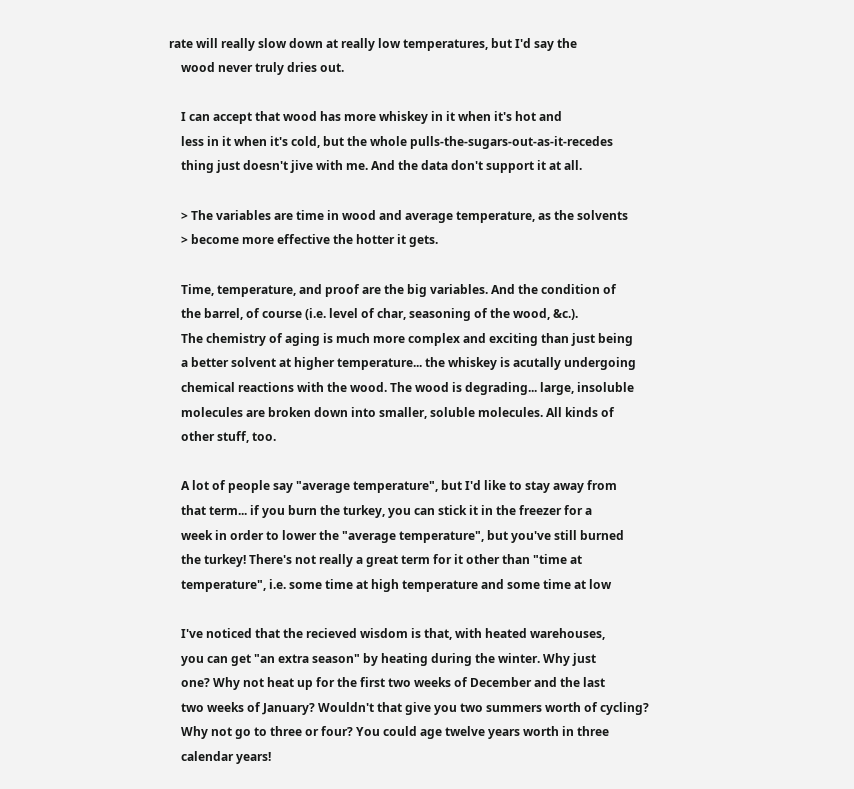rate will really slow down at really low temperatures, but I'd say the
    wood never truly dries out.

    I can accept that wood has more whiskey in it when it's hot and
    less in it when it's cold, but the whole pulls-the-sugars-out-as-it-recedes
    thing just doesn't jive with me. And the data don't support it at all.

    > The variables are time in wood and average temperature, as the solvents
    > become more effective the hotter it gets.

    Time, temperature, and proof are the big variables. And the condition of
    the barrel, of course (i.e. level of char, seasoning of the wood, &c.).
    The chemistry of aging is much more complex and exciting than just being
    a better solvent at higher temperature... the whiskey is acutally undergoing
    chemical reactions with the wood. The wood is degrading... large, insoluble
    molecules are broken down into smaller, soluble molecules. All kinds of
    other stuff, too.

    A lot of people say "average temperature", but I'd like to stay away from
    that term... if you burn the turkey, you can stick it in the freezer for a
    week in order to lower the "average temperature", but you've still burned
    the turkey! There's not really a great term for it other than "time at
    temperature", i.e. some time at high temperature and some time at low

    I've noticed that the recieved wisdom is that, with heated warehouses,
    you can get "an extra season" by heating during the winter. Why just
    one? Why not heat up for the first two weeks of December and the last
    two weeks of January? Wouldn't that give you two summers worth of cycling?
    Why not go to three or four? You could age twelve years worth in three
    calendar years!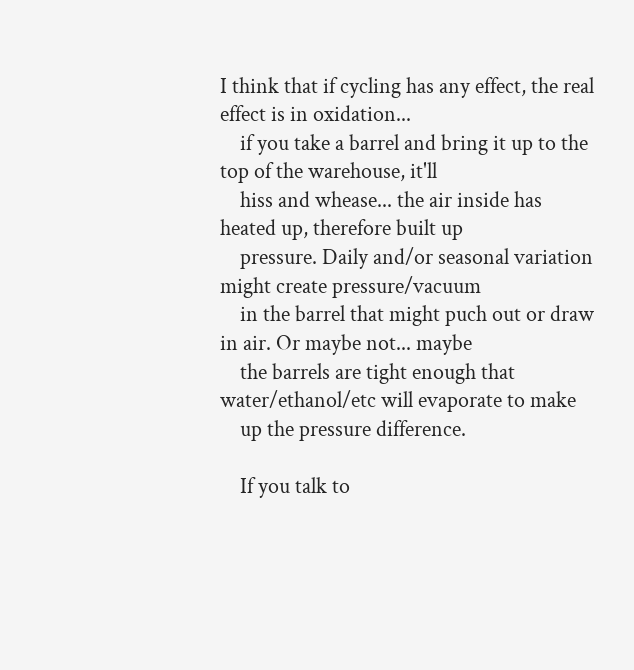I think that if cycling has any effect, the real effect is in oxidation...
    if you take a barrel and bring it up to the top of the warehouse, it'll
    hiss and whease... the air inside has heated up, therefore built up
    pressure. Daily and/or seasonal variation might create pressure/vacuum
    in the barrel that might puch out or draw in air. Or maybe not... maybe
    the barrels are tight enough that water/ethanol/etc will evaporate to make
    up the pressure difference.

    If you talk to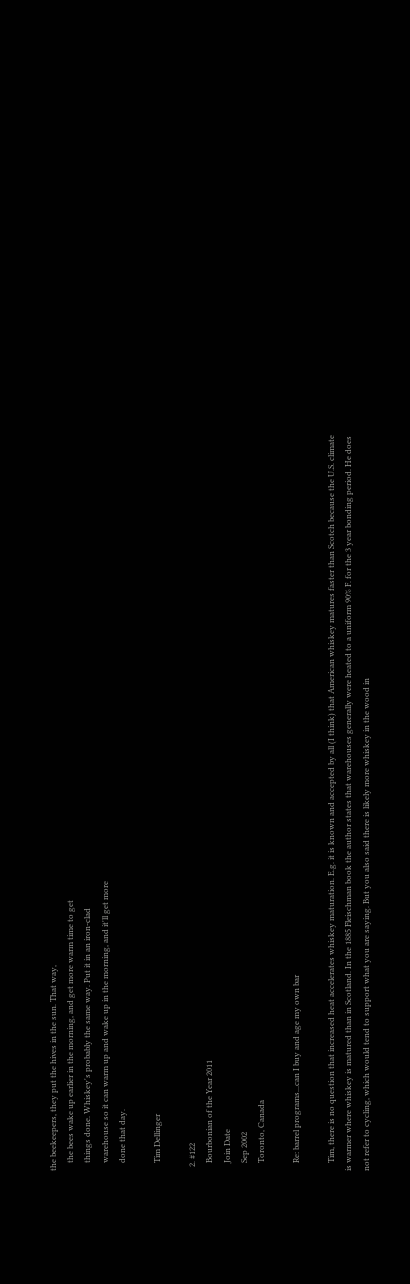the beekeepers, they put the hives in the sun. That way,
    the bees wake up earlier in the morning, and get more warm time to get
    things done. Whiskey's probably the same way. Put it in an iron-clad
    warehouse so it can warm up and wake up in the morning, and it'll get more
    done that day.

    Tim Dellinger

  2. #122
    Bourbonian of the Year 2011
    Join Date
    Sep 2002
    Toronto, Canada

    Re: barrel programs...can I buy and age my own bar

    Tim, there is no question that increased heat accelerates whiskey maturation. E.g. it is known and accepted by all (I think) that American whiskey matures faster than Scotch because the U.S. climate is warmer where whiskey is matured than in Scotland. In the 1885 Fleischman book the author states that warehouses generally were heated to a uniform 90% F. for the 3 year bonding period. He does not refer to cycling, which would tend to support what you are saying. But you also said there is likely more whiskey in the wood in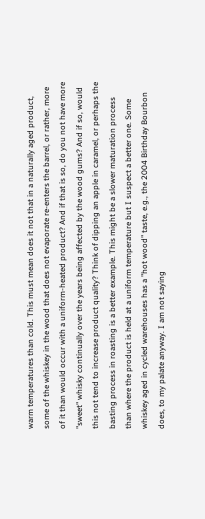warm temperatures than cold. This must mean does it not that in a naturally aged product, some of the whiskey in the wood that does not evaporate re-enters the barrel, or rather, more of it than would occur with a uniform-heated product? And if that is so, do you not have more "sweet" whisky continually over the years being affected by the wood gums? And if so, would this not tend to increase product quality? Think of dipping an apple in caramel, or perhaps the basting process in roasting is a better example. This might be a slower maturation process than where the product is held at a uniform temperature but I suspect a better one. Some whiskey aged in cycled warehouses has a "hot wood" taste, e.g., the 2004 Birthday Bourbon does, to my palate anyway. I am not saying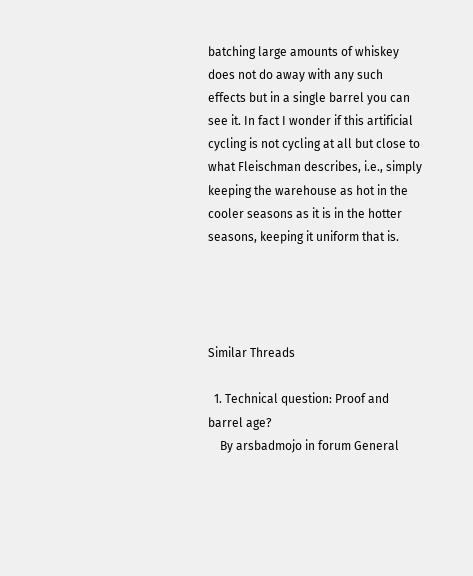batching large amounts of whiskey does not do away with any such effects but in a single barrel you can see it. In fact I wonder if this artificial cycling is not cycling at all but close to what Fleischman describes, i.e., simply keeping the warehouse as hot in the cooler seasons as it is in the hotter seasons, keeping it uniform that is.




Similar Threads

  1. Technical question: Proof and barrel age?
    By arsbadmojo in forum General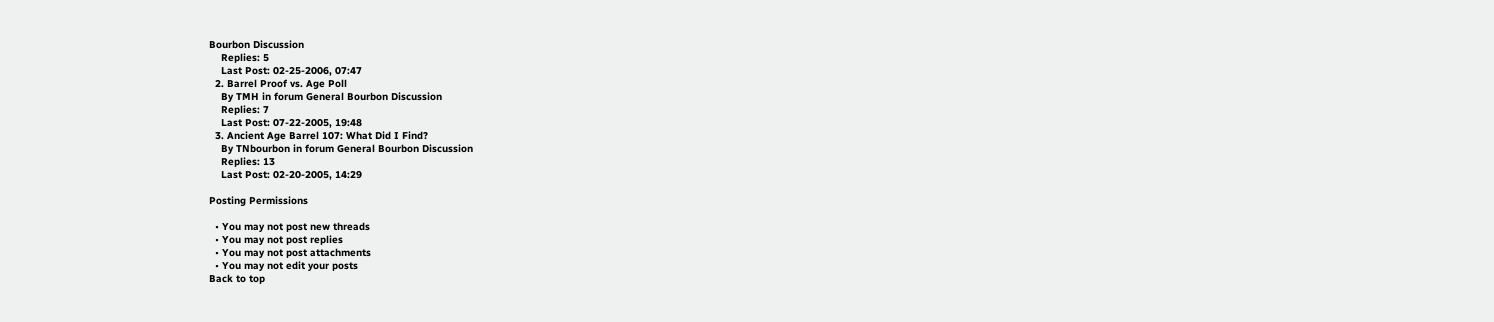Bourbon Discussion
    Replies: 5
    Last Post: 02-25-2006, 07:47
  2. Barrel Proof vs. Age Poll
    By TMH in forum General Bourbon Discussion
    Replies: 7
    Last Post: 07-22-2005, 19:48
  3. Ancient Age Barrel 107: What Did I Find?
    By TNbourbon in forum General Bourbon Discussion
    Replies: 13
    Last Post: 02-20-2005, 14:29

Posting Permissions

  • You may not post new threads
  • You may not post replies
  • You may not post attachments
  • You may not edit your posts
Back to top